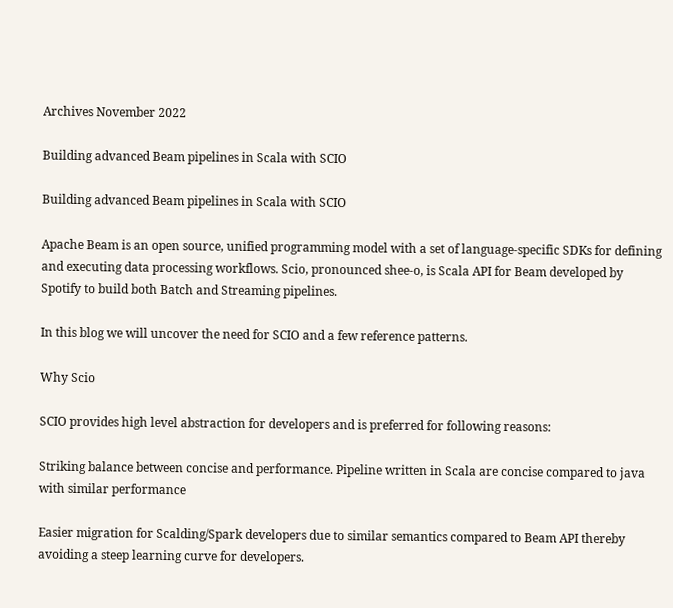Archives November 2022

Building advanced Beam pipelines in Scala with SCIO

Building advanced Beam pipelines in Scala with SCIO

Apache Beam is an open source, unified programming model with a set of language-specific SDKs for defining and executing data processing workflows. Scio, pronounced shee-o, is Scala API for Beam developed by Spotify to build both Batch and Streaming pipelines.

In this blog we will uncover the need for SCIO and a few reference patterns.

Why Scio

SCIO provides high level abstraction for developers and is preferred for following reasons:

Striking balance between concise and performance. Pipeline written in Scala are concise compared to java with similar performance

Easier migration for Scalding/Spark developers due to similar semantics compared to Beam API thereby avoiding a steep learning curve for developers.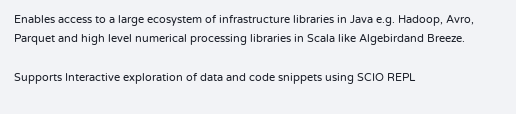Enables access to a large ecosystem of infrastructure libraries in Java e.g. Hadoop, Avro, Parquet and high level numerical processing libraries in Scala like Algebirdand Breeze.

Supports Interactive exploration of data and code snippets using SCIO REPL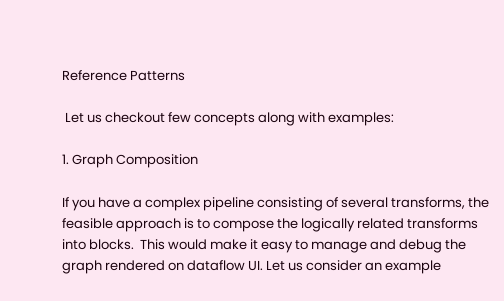Reference Patterns

 Let us checkout few concepts along with examples:

1. Graph Composition

If you have a complex pipeline consisting of several transforms, the feasible approach is to compose the logically related transforms into blocks.  This would make it easy to manage and debug the graph rendered on dataflow UI. Let us consider an example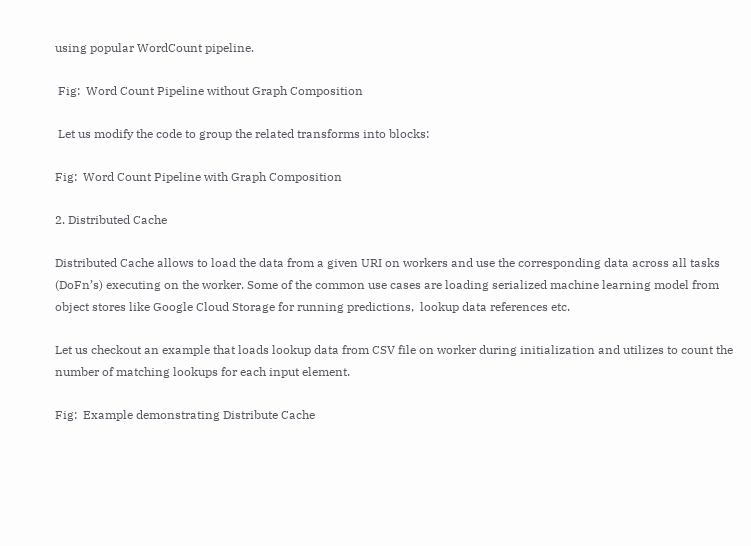using popular WordCount pipeline.

 Fig:  Word Count Pipeline without Graph Composition

 Let us modify the code to group the related transforms into blocks:

Fig:  Word Count Pipeline with Graph Composition

2. Distributed Cache

Distributed Cache allows to load the data from a given URI on workers and use the corresponding data across all tasks (DoFn’s) executing on the worker. Some of the common use cases are loading serialized machine learning model from object stores like Google Cloud Storage for running predictions,  lookup data references etc.

Let us checkout an example that loads lookup data from CSV file on worker during initialization and utilizes to count the number of matching lookups for each input element.

Fig:  Example demonstrating Distribute Cache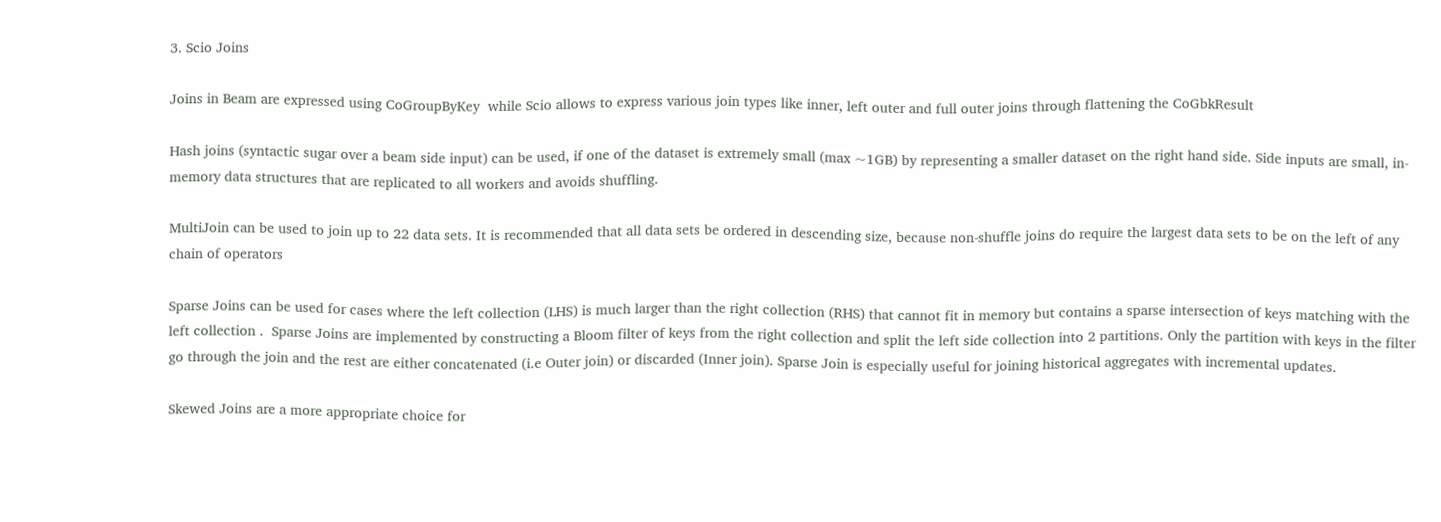3. Scio Joins

Joins in Beam are expressed using CoGroupByKey  while Scio allows to express various join types like inner, left outer and full outer joins through flattening the CoGbkResult

Hash joins (syntactic sugar over a beam side input) can be used, if one of the dataset is extremely small (max ~1GB) by representing a smaller dataset on the right hand side. Side inputs are small, in-memory data structures that are replicated to all workers and avoids shuffling.

MultiJoin can be used to join up to 22 data sets. It is recommended that all data sets be ordered in descending size, because non-shuffle joins do require the largest data sets to be on the left of any chain of operators

Sparse Joins can be used for cases where the left collection (LHS) is much larger than the right collection (RHS) that cannot fit in memory but contains a sparse intersection of keys matching with the left collection .  Sparse Joins are implemented by constructing a Bloom filter of keys from the right collection and split the left side collection into 2 partitions. Only the partition with keys in the filter go through the join and the rest are either concatenated (i.e Outer join) or discarded (Inner join). Sparse Join is especially useful for joining historical aggregates with incremental updates.

Skewed Joins are a more appropriate choice for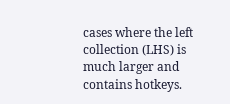cases where the left collection (LHS) is much larger and contains hotkeys.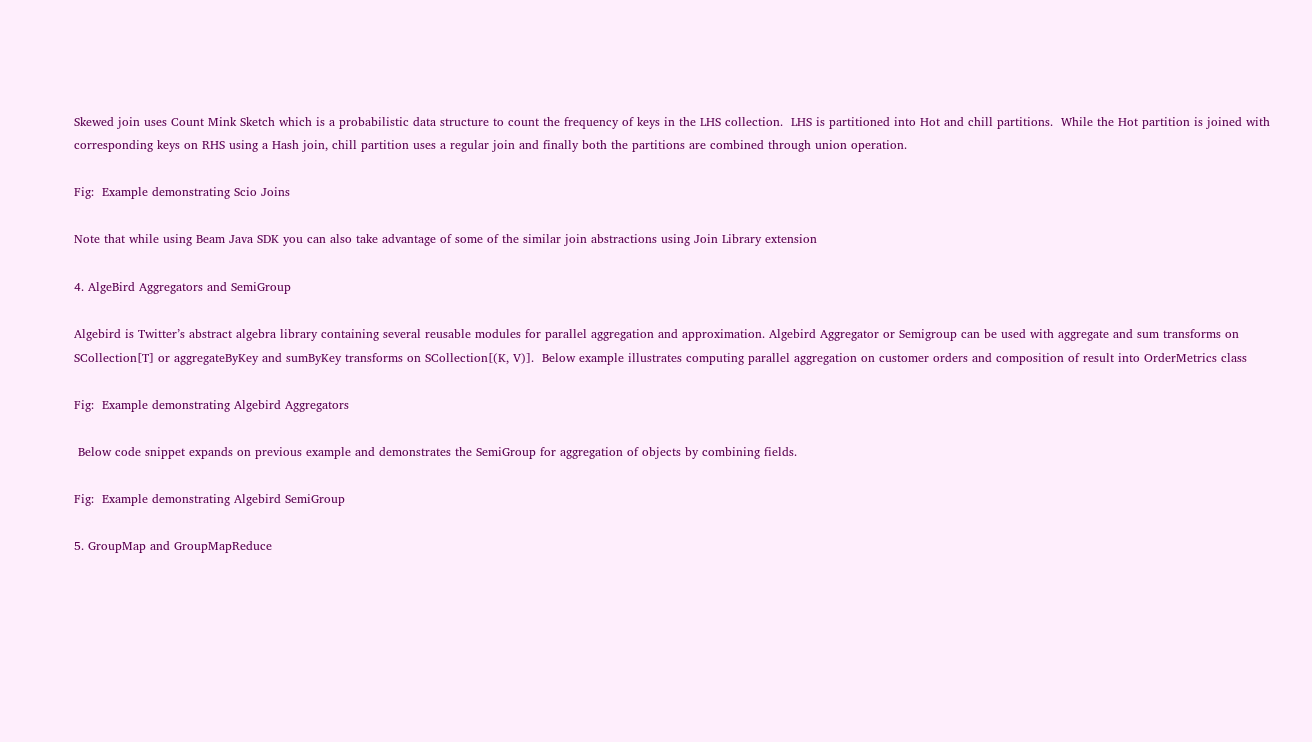Skewed join uses Count Mink Sketch which is a probabilistic data structure to count the frequency of keys in the LHS collection.  LHS is partitioned into Hot and chill partitions.  While the Hot partition is joined with corresponding keys on RHS using a Hash join, chill partition uses a regular join and finally both the partitions are combined through union operation.

Fig:  Example demonstrating Scio Joins

Note that while using Beam Java SDK you can also take advantage of some of the similar join abstractions using Join Library extension

4. AlgeBird Aggregators and SemiGroup

Algebird is Twitter’s abstract algebra library containing several reusable modules for parallel aggregation and approximation. Algebird Aggregator or Semigroup can be used with aggregate and sum transforms on SCollection[T] or aggregateByKey and sumByKey transforms on SCollection[(K, V)].  Below example illustrates computing parallel aggregation on customer orders and composition of result into OrderMetrics class

Fig:  Example demonstrating Algebird Aggregators

 Below code snippet expands on previous example and demonstrates the SemiGroup for aggregation of objects by combining fields.

Fig:  Example demonstrating Algebird SemiGroup

5. GroupMap and GroupMapReduce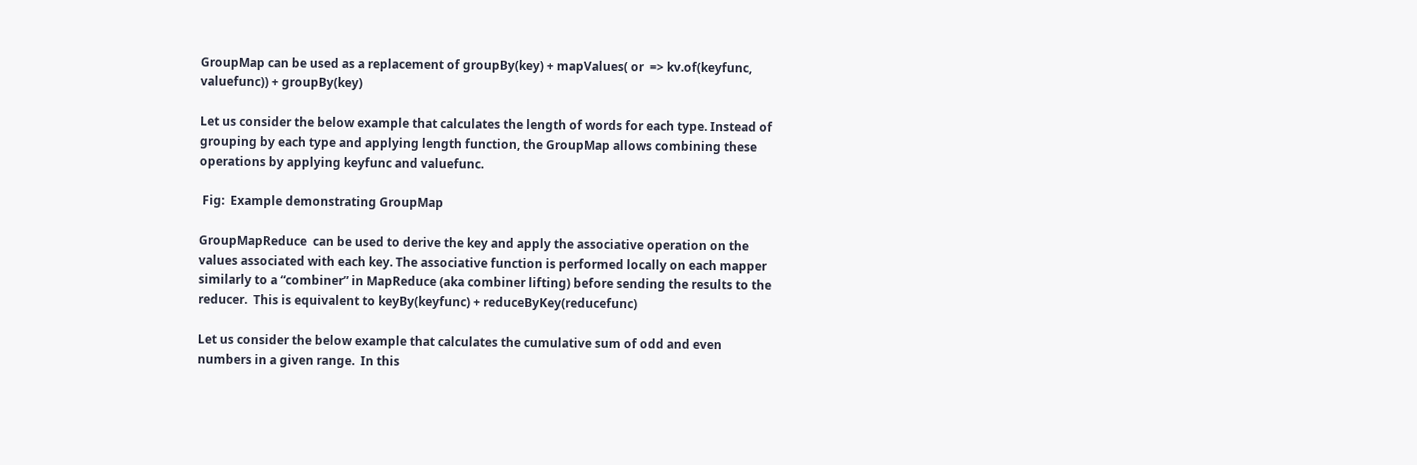GroupMap can be used as a replacement of groupBy(key) + mapValues( or  => kv.of(keyfunc, valuefunc)) + groupBy(key)

Let us consider the below example that calculates the length of words for each type. Instead of grouping by each type and applying length function, the GroupMap allows combining these operations by applying keyfunc and valuefunc.

 Fig:  Example demonstrating GroupMap

GroupMapReduce  can be used to derive the key and apply the associative operation on the values associated with each key. The associative function is performed locally on each mapper similarly to a “combiner” in MapReduce (aka combiner lifting) before sending the results to the reducer.  This is equivalent to keyBy(keyfunc) + reduceByKey(reducefunc)

Let us consider the below example that calculates the cumulative sum of odd and even numbers in a given range.  In this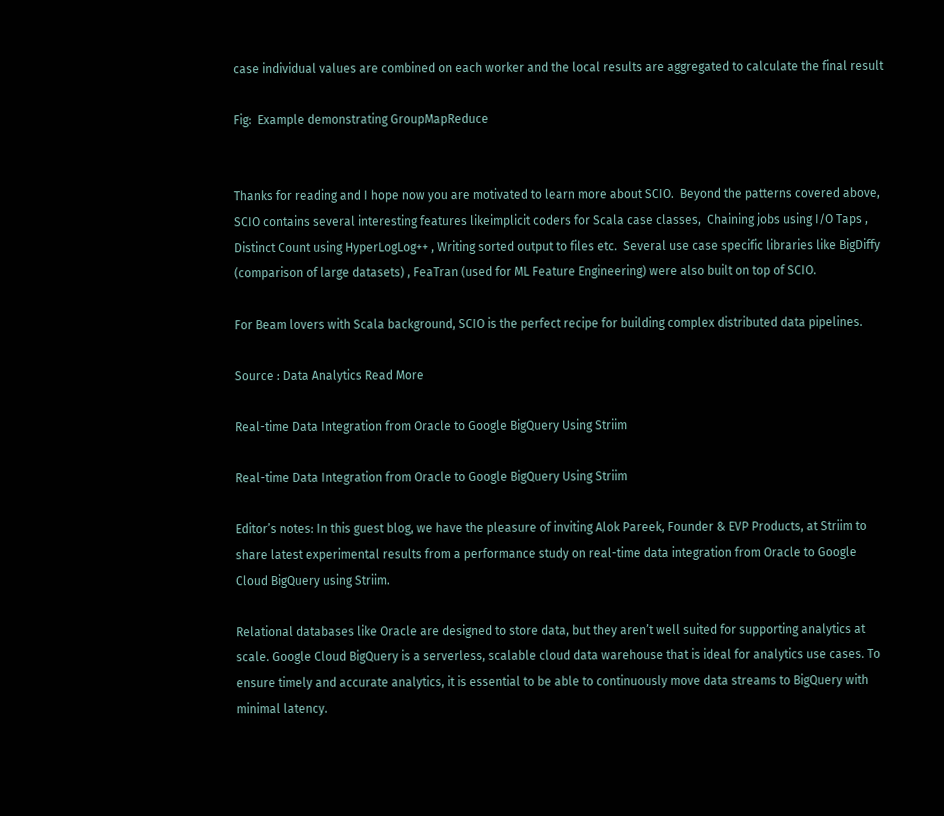case individual values are combined on each worker and the local results are aggregated to calculate the final result

Fig:  Example demonstrating GroupMapReduce


Thanks for reading and I hope now you are motivated to learn more about SCIO.  Beyond the patterns covered above, SCIO contains several interesting features likeimplicit coders for Scala case classes,  Chaining jobs using I/O Taps , Distinct Count using HyperLogLog++ , Writing sorted output to files etc.  Several use case specific libraries like BigDiffy (comparison of large datasets) , FeaTran (used for ML Feature Engineering) were also built on top of SCIO.

For Beam lovers with Scala background, SCIO is the perfect recipe for building complex distributed data pipelines.

Source : Data Analytics Read More

Real-time Data Integration from Oracle to Google BigQuery Using Striim

Real-time Data Integration from Oracle to Google BigQuery Using Striim

Editor’s notes: In this guest blog, we have the pleasure of inviting Alok Pareek, Founder & EVP Products, at Striim to share latest experimental results from a performance study on real-time data integration from Oracle to Google Cloud BigQuery using Striim.

Relational databases like Oracle are designed to store data, but they aren’t well suited for supporting analytics at scale. Google Cloud BigQuery is a serverless, scalable cloud data warehouse that is ideal for analytics use cases. To ensure timely and accurate analytics, it is essential to be able to continuously move data streams to BigQuery with minimal latency.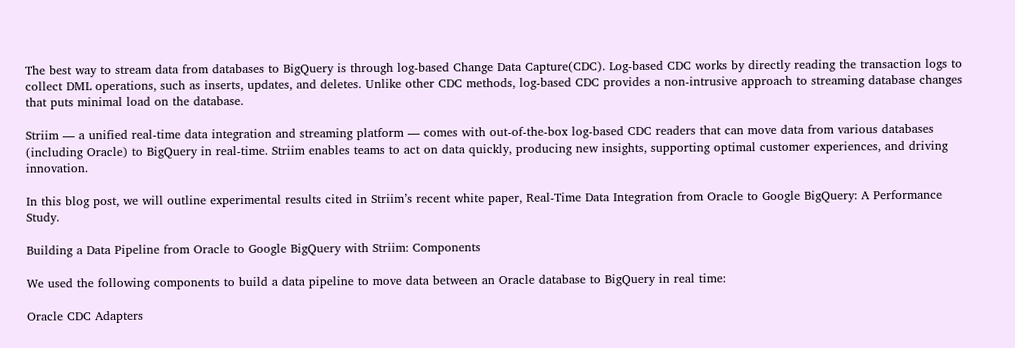The best way to stream data from databases to BigQuery is through log-based Change Data Capture(CDC). Log-based CDC works by directly reading the transaction logs to collect DML operations, such as inserts, updates, and deletes. Unlike other CDC methods, log-based CDC provides a non-intrusive approach to streaming database changes that puts minimal load on the database.

Striim — a unified real-time data integration and streaming platform — comes with out-of-the-box log-based CDC readers that can move data from various databases (including Oracle) to BigQuery in real-time. Striim enables teams to act on data quickly, producing new insights, supporting optimal customer experiences, and driving innovation.

In this blog post, we will outline experimental results cited in Striim’s recent white paper, Real-Time Data Integration from Oracle to Google BigQuery: A Performance Study.

Building a Data Pipeline from Oracle to Google BigQuery with Striim: Components

We used the following components to build a data pipeline to move data between an Oracle database to BigQuery in real time:

Oracle CDC Adapters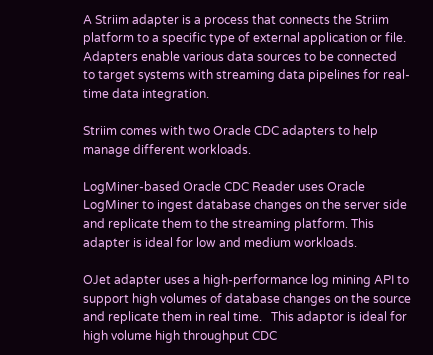A Striim adapter is a process that connects the Striim platform to a specific type of external application or file. Adapters enable various data sources to be connected to target systems with streaming data pipelines for real-time data integration.

Striim comes with two Oracle CDC adapters to help manage different workloads.

LogMiner-based Oracle CDC Reader uses Oracle LogMiner to ingest database changes on the server side and replicate them to the streaming platform. This adapter is ideal for low and medium workloads.

OJet adapter uses a high-performance log mining API to support high volumes of database changes on the source and replicate them in real time.   This adaptor is ideal for high volume high throughput CDC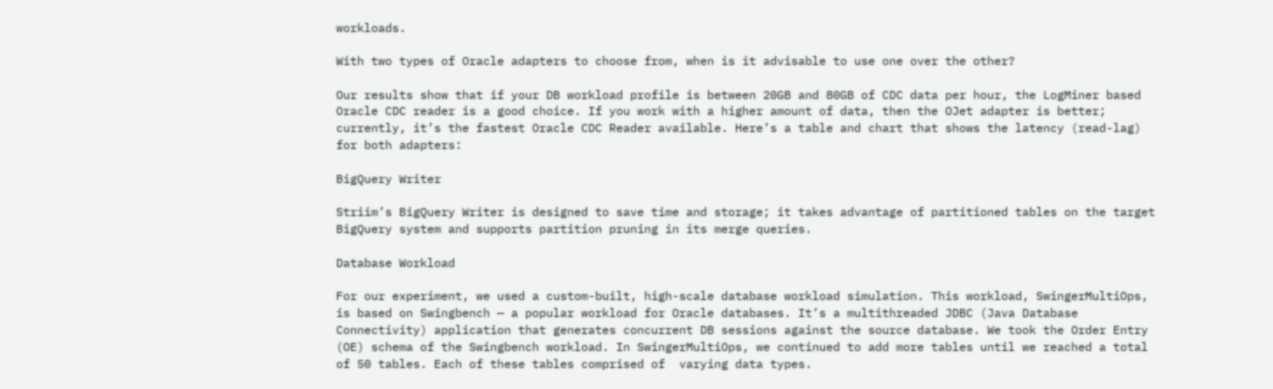workloads.

With two types of Oracle adapters to choose from, when is it advisable to use one over the other?

Our results show that if your DB workload profile is between 20GB and 80GB of CDC data per hour, the LogMiner based Oracle CDC reader is a good choice. If you work with a higher amount of data, then the OJet adapter is better; currently, it’s the fastest Oracle CDC Reader available. Here’s a table and chart that shows the latency (read-lag)  for both adapters:

BigQuery Writer

Striim’s BigQuery Writer is designed to save time and storage; it takes advantage of partitioned tables on the target BigQuery system and supports partition pruning in its merge queries.

Database Workload

For our experiment, we used a custom-built, high-scale database workload simulation. This workload, SwingerMultiOps, is based on Swingbench — a popular workload for Oracle databases. It’s a multithreaded JDBC (Java Database Connectivity) application that generates concurrent DB sessions against the source database. We took the Order Entry (OE) schema of the Swingbench workload. In SwingerMultiOps, we continued to add more tables until we reached a total of 50 tables. Each of these tables comprised of  varying data types.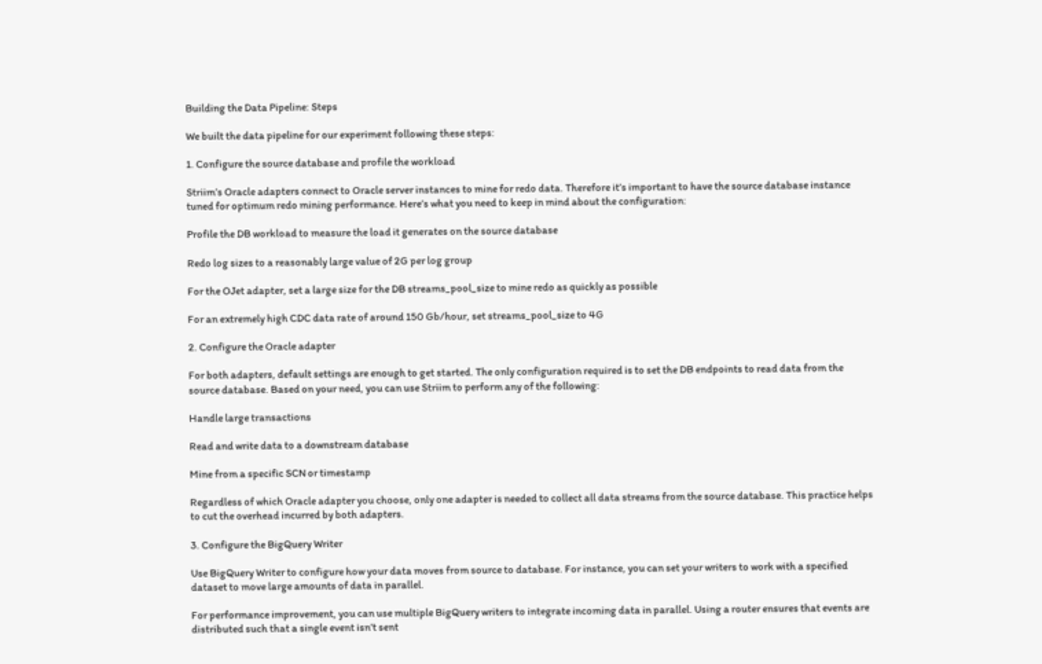Building the Data Pipeline: Steps

We built the data pipeline for our experiment following these steps:

1. Configure the source database and profile the workload

Striim’s Oracle adapters connect to Oracle server instances to mine for redo data. Therefore it’s important to have the source database instance tuned for optimum redo mining performance. Here’s what you need to keep in mind about the configuration:

Profile the DB workload to measure the load it generates on the source database

Redo log sizes to a reasonably large value of 2G per log group

For the OJet adapter, set a large size for the DB streams_pool_size to mine redo as quickly as possible

For an extremely high CDC data rate of around 150 Gb/hour, set streams_pool_size to 4G

2. Configure the Oracle adapter

For both adapters, default settings are enough to get started. The only configuration required is to set the DB endpoints to read data from the source database. Based on your need, you can use Striim to perform any of the following:

Handle large transactions

Read and write data to a downstream database

Mine from a specific SCN or timestamp

Regardless of which Oracle adapter you choose, only one adapter is needed to collect all data streams from the source database. This practice helps to cut the overhead incurred by both adapters.

3. Configure the BigQuery Writer

Use BigQuery Writer to configure how your data moves from source to database. For instance, you can set your writers to work with a specified dataset to move large amounts of data in parallel.

For performance improvement, you can use multiple BigQuery writers to integrate incoming data in parallel. Using a router ensures that events are distributed such that a single event isn’t sent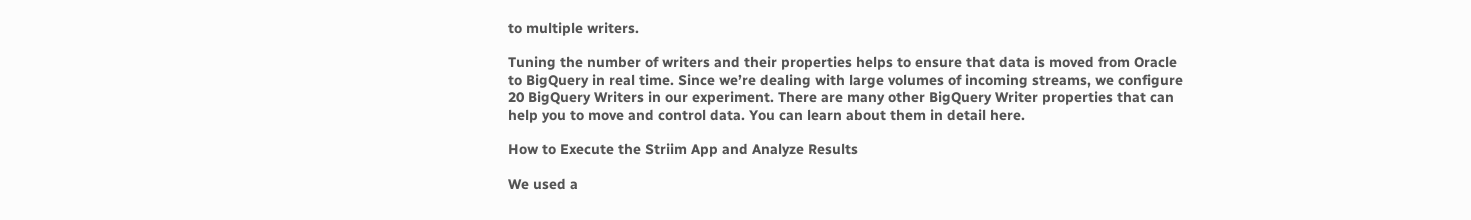to multiple writers.

Tuning the number of writers and their properties helps to ensure that data is moved from Oracle to BigQuery in real time. Since we’re dealing with large volumes of incoming streams, we configure 20 BigQuery Writers in our experiment. There are many other BigQuery Writer properties that can help you to move and control data. You can learn about them in detail here.

How to Execute the Striim App and Analyze Results

We used a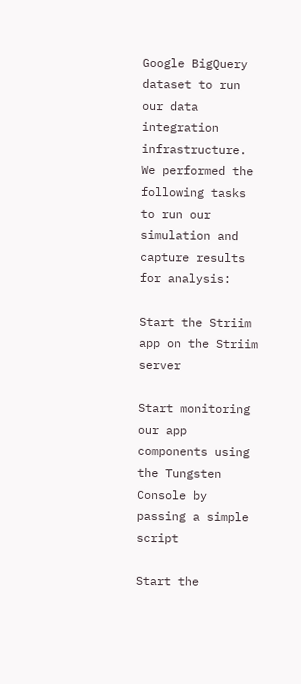Google BigQuery dataset to run our data integration infrastructure. We performed the following tasks to run our simulation and capture results for analysis:

Start the Striim app on the Striim server

Start monitoring our app components using the Tungsten Console by passing a simple script

Start the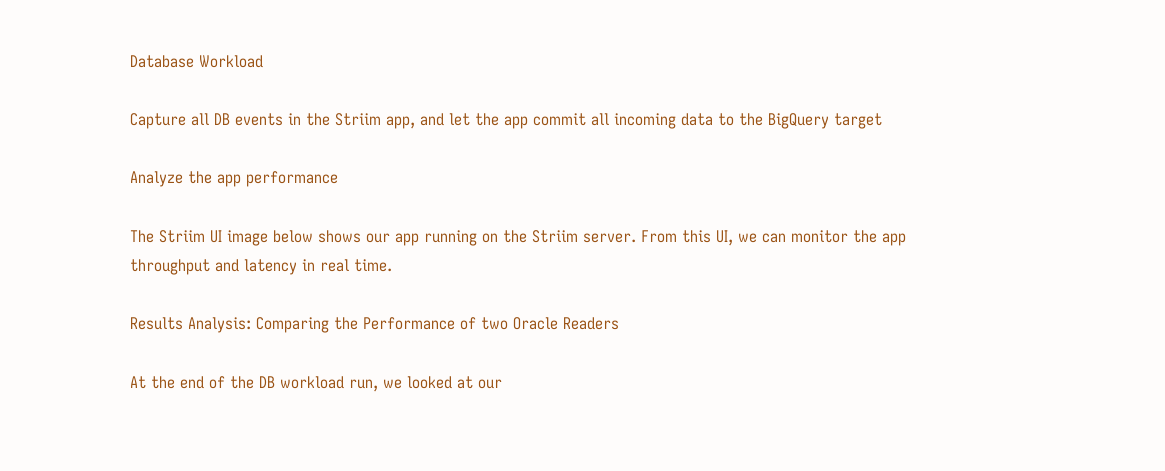Database Workload

Capture all DB events in the Striim app, and let the app commit all incoming data to the BigQuery target

Analyze the app performance

The Striim UI image below shows our app running on the Striim server. From this UI, we can monitor the app throughput and latency in real time.

Results Analysis: Comparing the Performance of two Oracle Readers

At the end of the DB workload run, we looked at our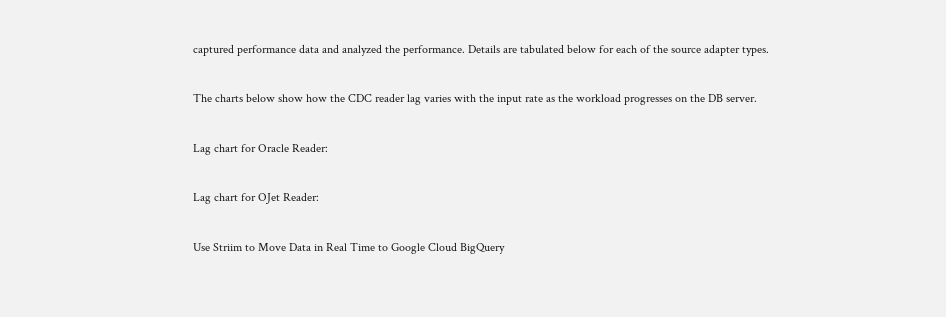captured performance data and analyzed the performance. Details are tabulated below for each of the source adapter types.

The charts below show how the CDC reader lag varies with the input rate as the workload progresses on the DB server.

Lag chart for Oracle Reader:

Lag chart for OJet Reader:

Use Striim to Move Data in Real Time to Google Cloud BigQuery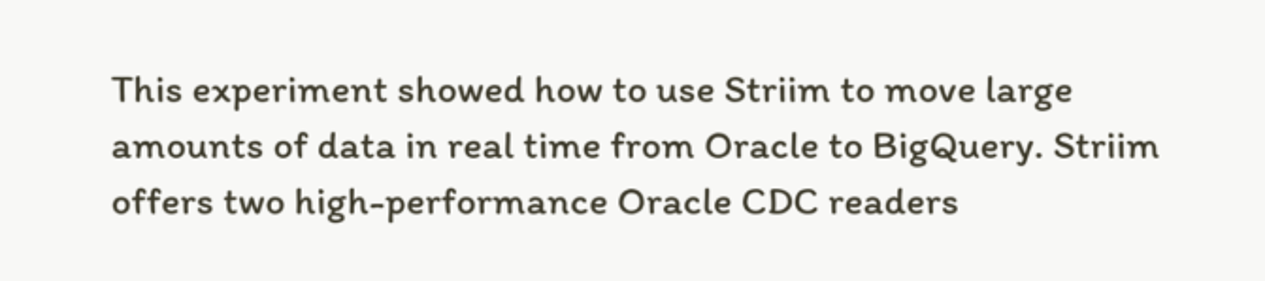This experiment showed how to use Striim to move large amounts of data in real time from Oracle to BigQuery. Striim offers two high-performance Oracle CDC readers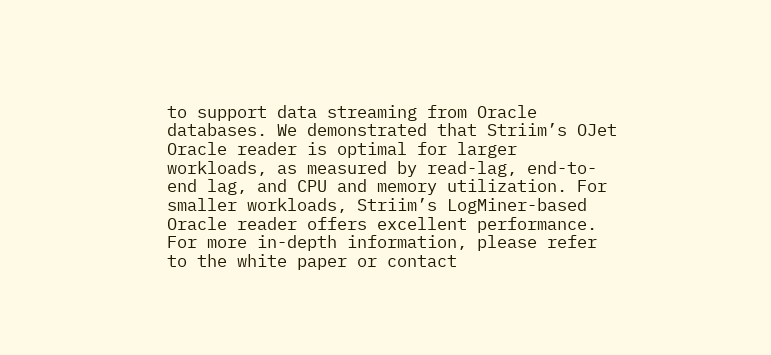to support data streaming from Oracle databases. We demonstrated that Striim’s OJet Oracle reader is optimal for larger workloads, as measured by read-lag, end-to-end lag, and CPU and memory utilization. For smaller workloads, Striim’s LogMiner-based Oracle reader offers excellent performance. For more in-depth information, please refer to the white paper or contact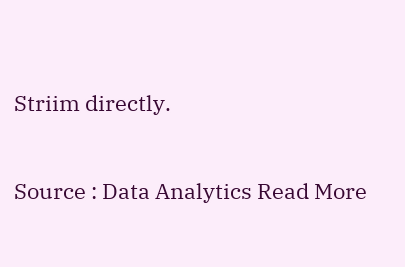Striim directly.

Source : Data Analytics Read More